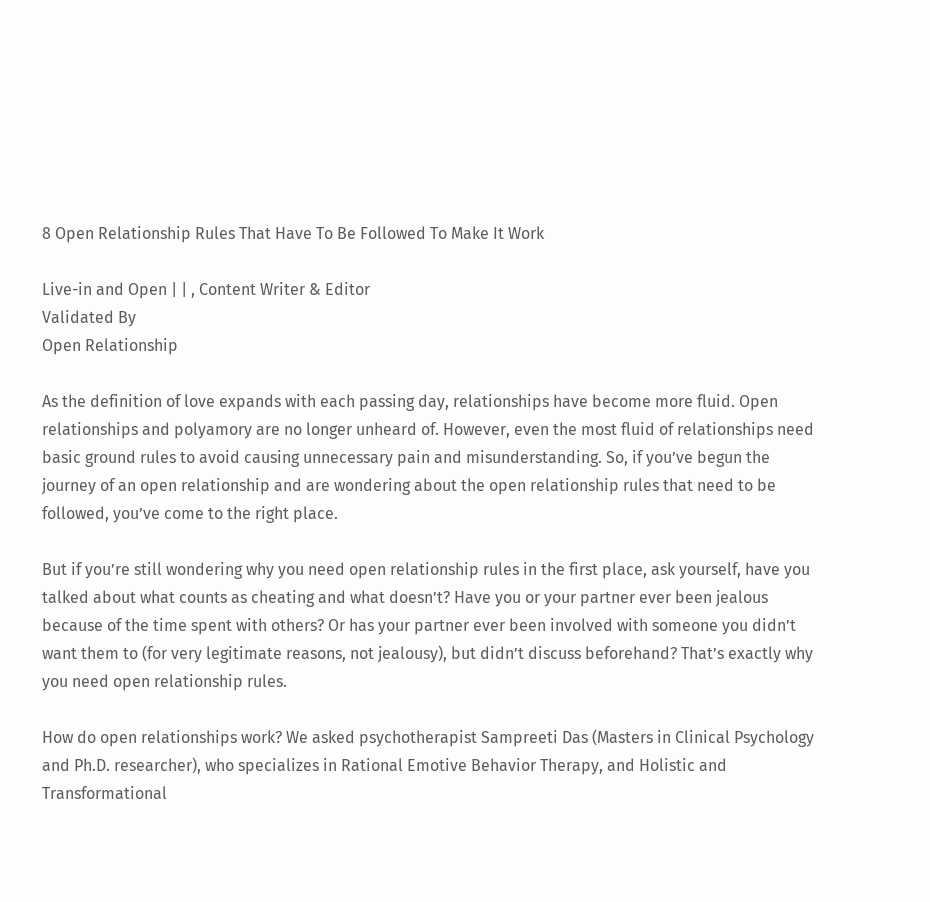8 Open Relationship Rules That Have To Be Followed To Make It Work

Live-in and Open | | , Content Writer & Editor
Validated By
Open Relationship

As the definition of love expands with each passing day, relationships have become more fluid. Open relationships and polyamory are no longer unheard of. However, even the most fluid of relationships need basic ground rules to avoid causing unnecessary pain and misunderstanding. So, if you’ve begun the journey of an open relationship and are wondering about the open relationship rules that need to be followed, you’ve come to the right place.

But if you’re still wondering why you need open relationship rules in the first place, ask yourself, have you talked about what counts as cheating and what doesn’t? Have you or your partner ever been jealous because of the time spent with others? Or has your partner ever been involved with someone you didn’t want them to (for very legitimate reasons, not jealousy), but didn’t discuss beforehand? That’s exactly why you need open relationship rules.

How do open relationships work? We asked psychotherapist Sampreeti Das (Masters in Clinical Psychology and Ph.D. researcher), who specializes in Rational Emotive Behavior Therapy, and Holistic and Transformational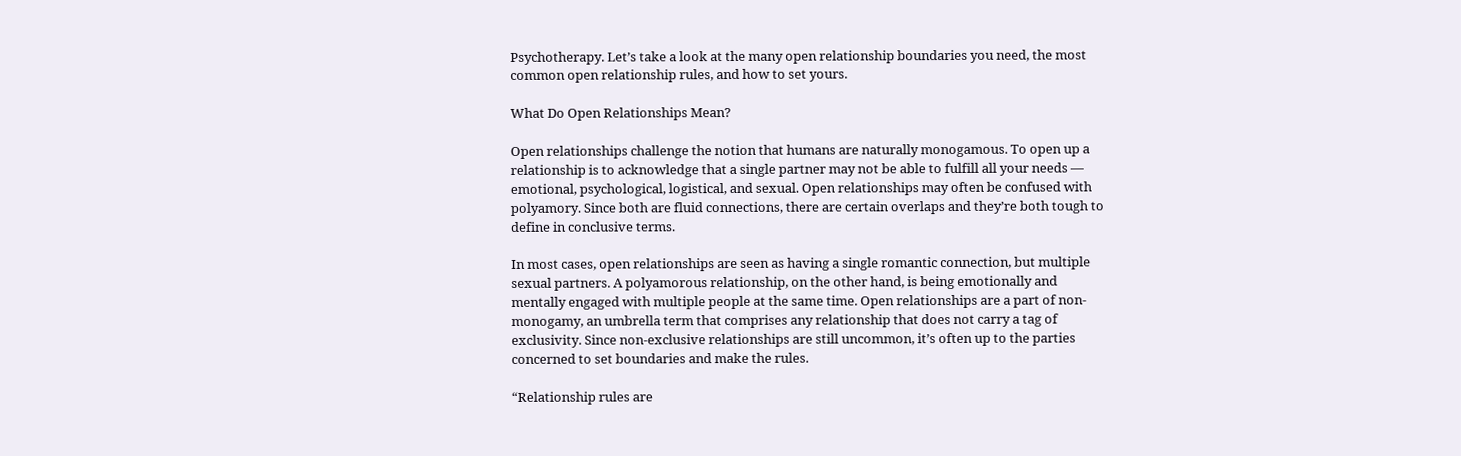Psychotherapy. Let’s take a look at the many open relationship boundaries you need, the most common open relationship rules, and how to set yours.

What Do Open Relationships Mean?

Open relationships challenge the notion that humans are naturally monogamous. To open up a relationship is to acknowledge that a single partner may not be able to fulfill all your needs — emotional, psychological, logistical, and sexual. Open relationships may often be confused with polyamory. Since both are fluid connections, there are certain overlaps and they’re both tough to define in conclusive terms.

In most cases, open relationships are seen as having a single romantic connection, but multiple sexual partners. A polyamorous relationship, on the other hand, is being emotionally and mentally engaged with multiple people at the same time. Open relationships are a part of non-monogamy, an umbrella term that comprises any relationship that does not carry a tag of exclusivity. Since non-exclusive relationships are still uncommon, it’s often up to the parties concerned to set boundaries and make the rules.

“Relationship rules are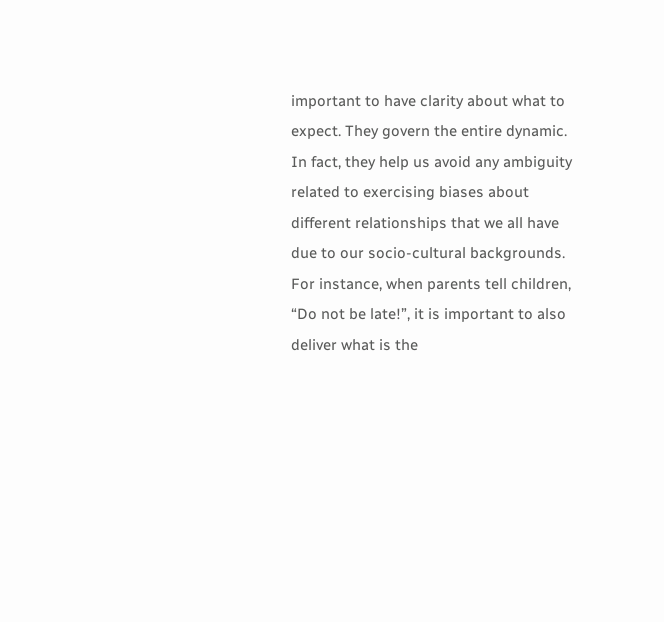important to have clarity about what to expect. They govern the entire dynamic. In fact, they help us avoid any ambiguity related to exercising biases about different relationships that we all have due to our socio-cultural backgrounds. For instance, when parents tell children, “Do not be late!”, it is important to also deliver what is the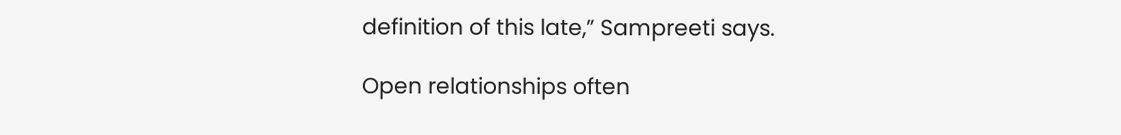definition of this late,” Sampreeti says.

Open relationships often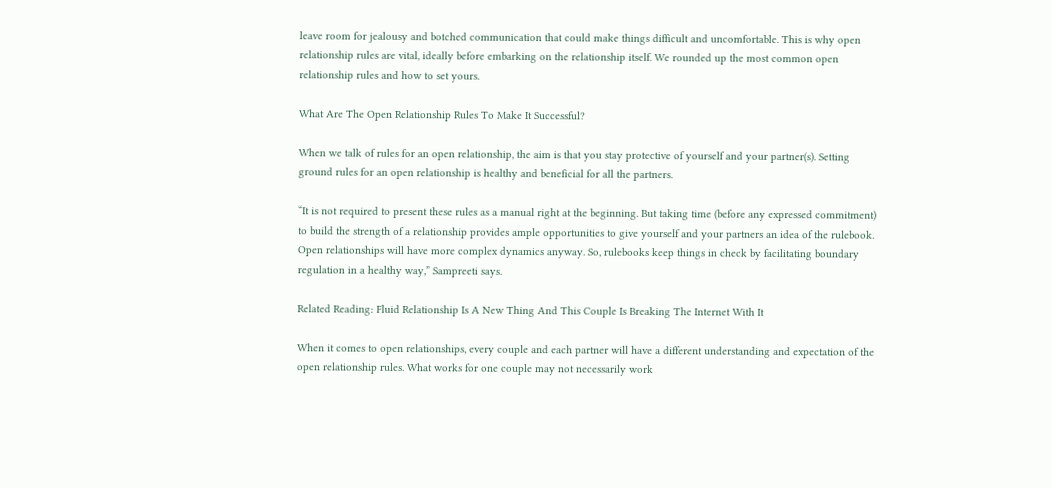leave room for jealousy and botched communication that could make things difficult and uncomfortable. This is why open relationship rules are vital, ideally before embarking on the relationship itself. We rounded up the most common open relationship rules and how to set yours.

What Are The Open Relationship Rules To Make It Successful?

When we talk of rules for an open relationship, the aim is that you stay protective of yourself and your partner(s). Setting ground rules for an open relationship is healthy and beneficial for all the partners.

“It is not required to present these rules as a manual right at the beginning. But taking time (before any expressed commitment) to build the strength of a relationship provides ample opportunities to give yourself and your partners an idea of the rulebook. Open relationships will have more complex dynamics anyway. So, rulebooks keep things in check by facilitating boundary regulation in a healthy way,” Sampreeti says.

Related Reading: Fluid Relationship Is A New Thing And This Couple Is Breaking The Internet With It

When it comes to open relationships, every couple and each partner will have a different understanding and expectation of the open relationship rules. What works for one couple may not necessarily work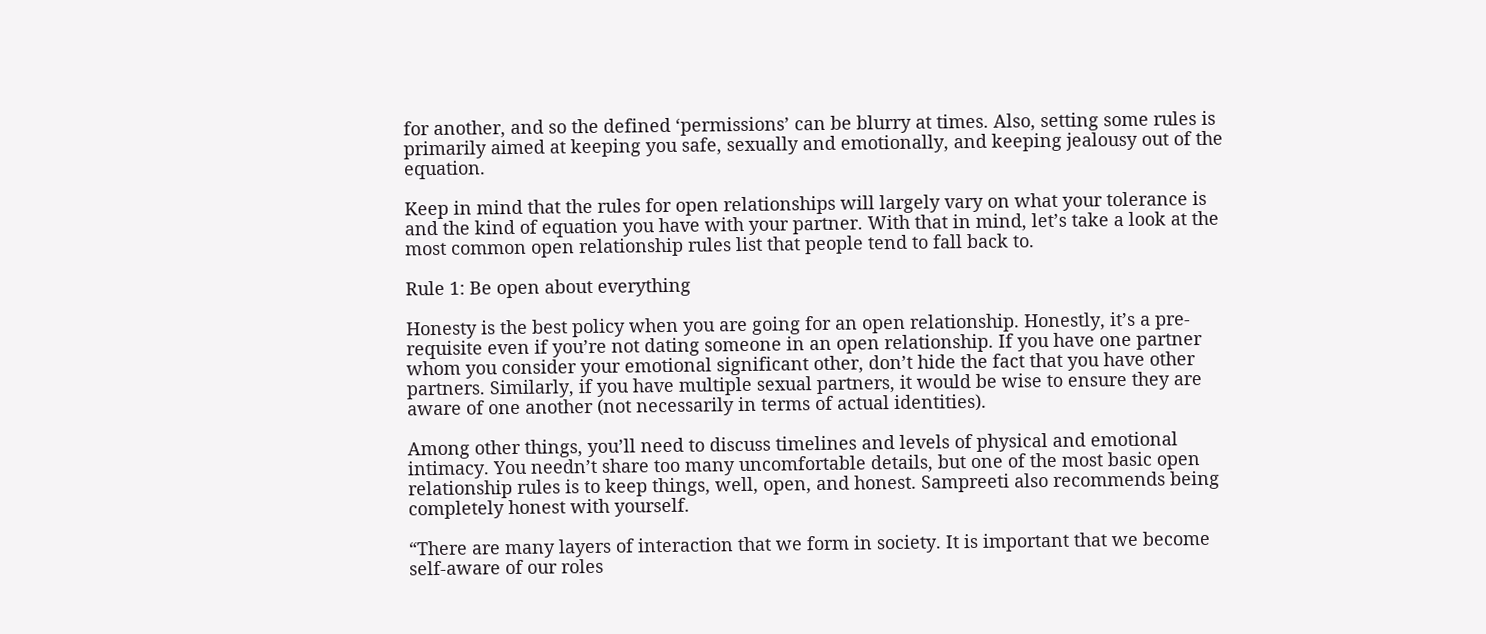for another, and so the defined ‘permissions’ can be blurry at times. Also, setting some rules is primarily aimed at keeping you safe, sexually and emotionally, and keeping jealousy out of the equation.

Keep in mind that the rules for open relationships will largely vary on what your tolerance is and the kind of equation you have with your partner. With that in mind, let’s take a look at the most common open relationship rules list that people tend to fall back to.

Rule 1: Be open about everything

Honesty is the best policy when you are going for an open relationship. Honestly, it’s a pre-requisite even if you’re not dating someone in an open relationship. If you have one partner whom you consider your emotional significant other, don’t hide the fact that you have other partners. Similarly, if you have multiple sexual partners, it would be wise to ensure they are aware of one another (not necessarily in terms of actual identities).

Among other things, you’ll need to discuss timelines and levels of physical and emotional intimacy. You needn’t share too many uncomfortable details, but one of the most basic open relationship rules is to keep things, well, open, and honest. Sampreeti also recommends being completely honest with yourself.

“There are many layers of interaction that we form in society. It is important that we become self-aware of our roles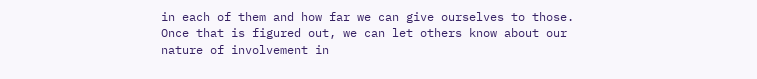in each of them and how far we can give ourselves to those. Once that is figured out, we can let others know about our nature of involvement in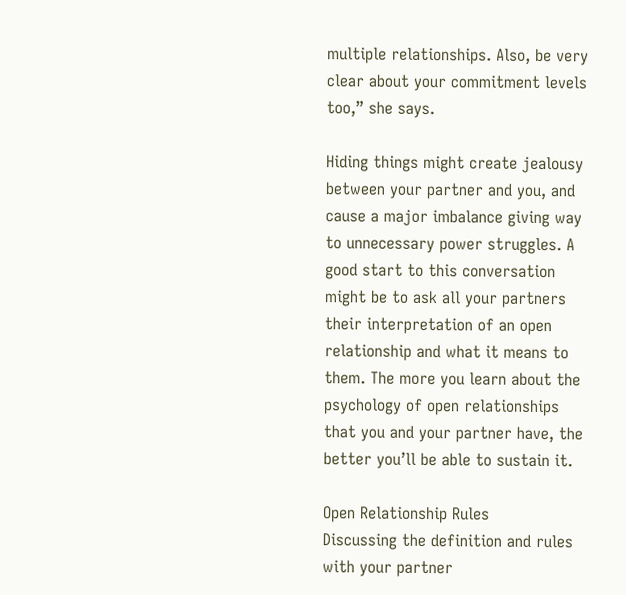multiple relationships. Also, be very clear about your commitment levels too,” she says.

Hiding things might create jealousy between your partner and you, and cause a major imbalance giving way to unnecessary power struggles. A good start to this conversation might be to ask all your partners their interpretation of an open relationship and what it means to them. The more you learn about the psychology of open relationships that you and your partner have, the better you’ll be able to sustain it.

Open Relationship Rules
Discussing the definition and rules with your partner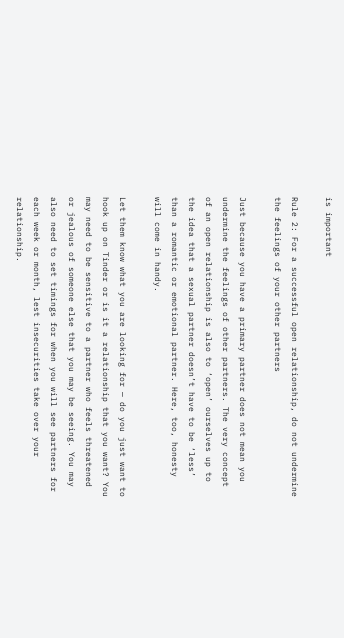is important

Rule 2: For a successful open relationship, do not undermine the feelings of your other partners

Just because you have a primary partner does not mean you undermine the feelings of other partners. The very concept of an open relationship is also to ‘open’ ourselves up to the idea that a sexual partner doesn’t have to be ‘less’ than a romantic or emotional partner. Here, too, honesty will come in handy.

Let them know what you are looking for — do you just want to hook up on Tinder or is it a relationship that you want? You may need to be sensitive to a partner who feels threatened or jealous of someone else that you may be seeing. You may also need to set timings for when you will see partners for each week or month, lest insecurities take over your relationship.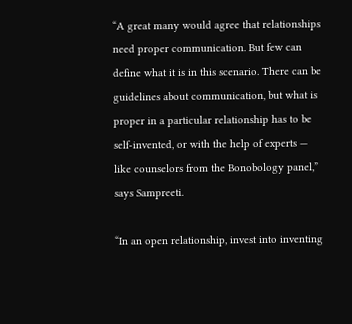“A great many would agree that relationships need proper communication. But few can define what it is in this scenario. There can be guidelines about communication, but what is proper in a particular relationship has to be self-invented, or with the help of experts — like counselors from the Bonobology panel,” says Sampreeti.

“In an open relationship, invest into inventing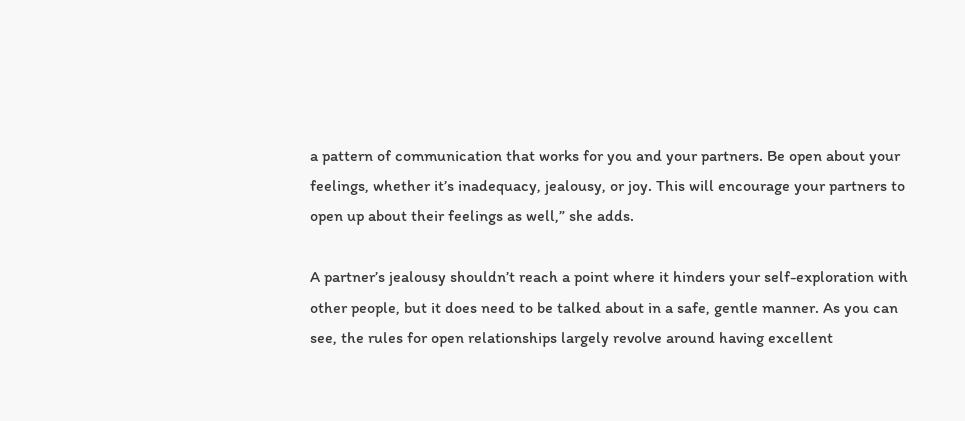a pattern of communication that works for you and your partners. Be open about your feelings, whether it’s inadequacy, jealousy, or joy. This will encourage your partners to open up about their feelings as well,” she adds.

A partner’s jealousy shouldn’t reach a point where it hinders your self-exploration with other people, but it does need to be talked about in a safe, gentle manner. As you can see, the rules for open relationships largely revolve around having excellent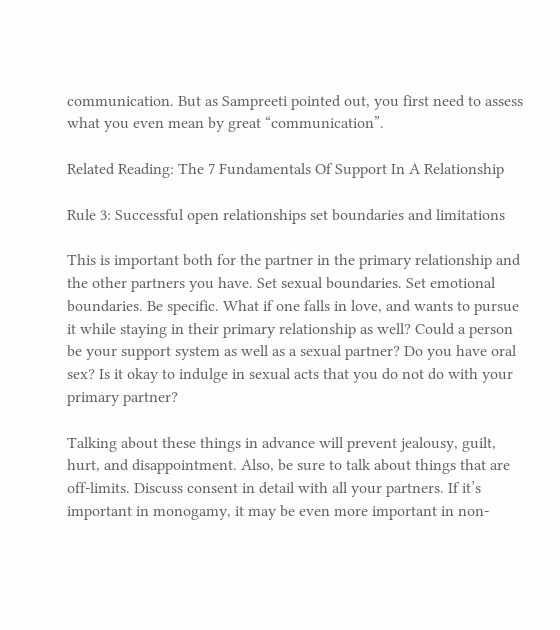communication. But as Sampreeti pointed out, you first need to assess what you even mean by great “communication”.

Related Reading: The 7 Fundamentals Of Support In A Relationship

Rule 3: Successful open relationships set boundaries and limitations

This is important both for the partner in the primary relationship and the other partners you have. Set sexual boundaries. Set emotional boundaries. Be specific. What if one falls in love, and wants to pursue it while staying in their primary relationship as well? Could a person be your support system as well as a sexual partner? Do you have oral sex? Is it okay to indulge in sexual acts that you do not do with your primary partner?

Talking about these things in advance will prevent jealousy, guilt, hurt, and disappointment. Also, be sure to talk about things that are off-limits. Discuss consent in detail with all your partners. If it’s important in monogamy, it may be even more important in non-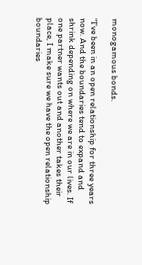monogamous bonds.

“I’ve been in an open relationship for three years now. And the boundaries tend to expand and shrink depending on where we are in our lives. If one partner wants out and another takes their place, I make sure we have the open relationship boundaries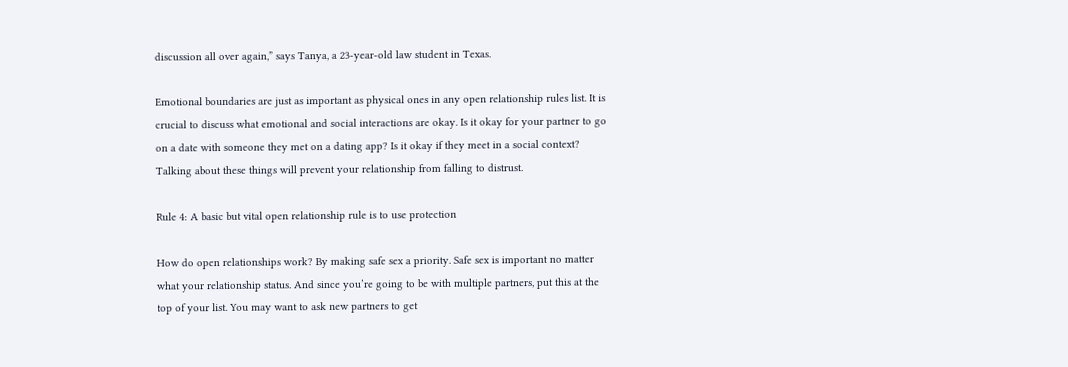discussion all over again,” says Tanya, a 23-year-old law student in Texas.

Emotional boundaries are just as important as physical ones in any open relationship rules list. It is crucial to discuss what emotional and social interactions are okay. Is it okay for your partner to go on a date with someone they met on a dating app? Is it okay if they meet in a social context? Talking about these things will prevent your relationship from falling to distrust.

Rule 4: A basic but vital open relationship rule is to use protection

How do open relationships work? By making safe sex a priority. Safe sex is important no matter what your relationship status. And since you’re going to be with multiple partners, put this at the top of your list. You may want to ask new partners to get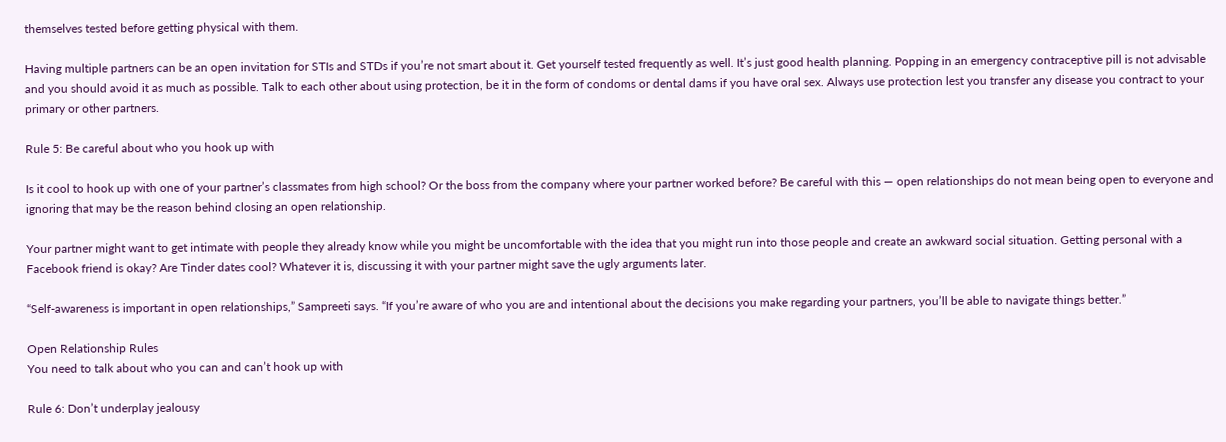themselves tested before getting physical with them.

Having multiple partners can be an open invitation for STIs and STDs if you’re not smart about it. Get yourself tested frequently as well. It’s just good health planning. Popping in an emergency contraceptive pill is not advisable and you should avoid it as much as possible. Talk to each other about using protection, be it in the form of condoms or dental dams if you have oral sex. Always use protection lest you transfer any disease you contract to your primary or other partners.

Rule 5: Be careful about who you hook up with

Is it cool to hook up with one of your partner’s classmates from high school? Or the boss from the company where your partner worked before? Be careful with this — open relationships do not mean being open to everyone and ignoring that may be the reason behind closing an open relationship.

Your partner might want to get intimate with people they already know while you might be uncomfortable with the idea that you might run into those people and create an awkward social situation. Getting personal with a Facebook friend is okay? Are Tinder dates cool? Whatever it is, discussing it with your partner might save the ugly arguments later.

“Self-awareness is important in open relationships,” Sampreeti says. “If you’re aware of who you are and intentional about the decisions you make regarding your partners, you’ll be able to navigate things better.”

Open Relationship Rules
You need to talk about who you can and can’t hook up with

Rule 6: Don’t underplay jealousy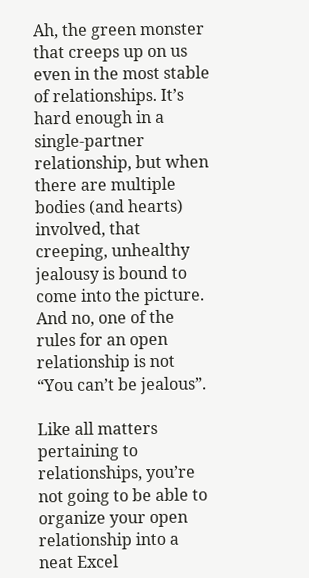Ah, the green monster that creeps up on us even in the most stable of relationships. It’s hard enough in a single-partner relationship, but when there are multiple bodies (and hearts) involved, that creeping, unhealthy jealousy is bound to come into the picture. And no, one of the rules for an open relationship is not “You can’t be jealous”.

Like all matters pertaining to relationships, you’re not going to be able to organize your open relationship into a neat Excel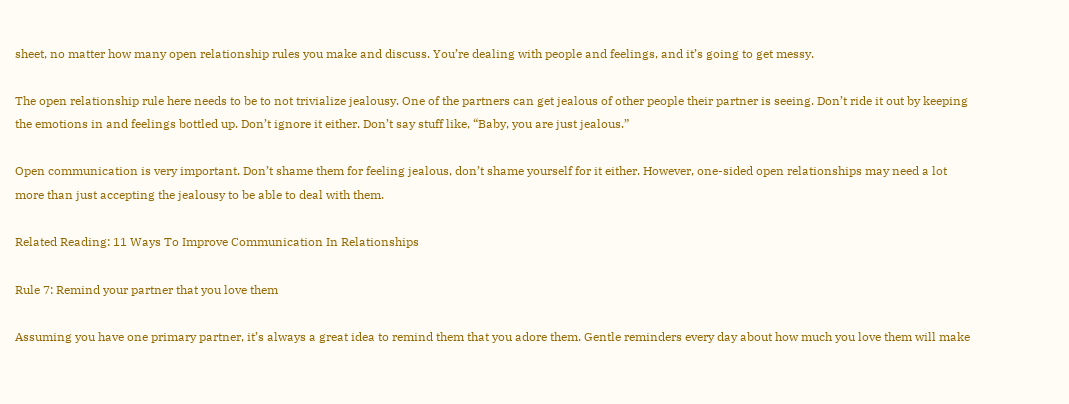sheet, no matter how many open relationship rules you make and discuss. You’re dealing with people and feelings, and it’s going to get messy.

The open relationship rule here needs to be to not trivialize jealousy. One of the partners can get jealous of other people their partner is seeing. Don’t ride it out by keeping the emotions in and feelings bottled up. Don’t ignore it either. Don’t say stuff like, “Baby, you are just jealous.”

Open communication is very important. Don’t shame them for feeling jealous, don’t shame yourself for it either. However, one-sided open relationships may need a lot more than just accepting the jealousy to be able to deal with them.

Related Reading: 11 Ways To Improve Communication In Relationships

Rule 7: Remind your partner that you love them

Assuming you have one primary partner, it’s always a great idea to remind them that you adore them. Gentle reminders every day about how much you love them will make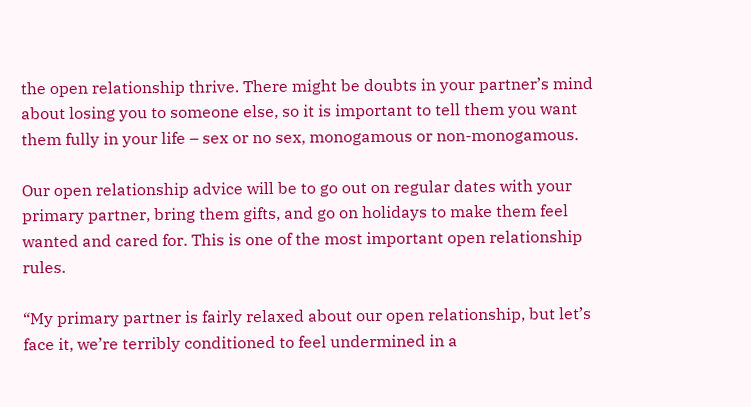the open relationship thrive. There might be doubts in your partner’s mind about losing you to someone else, so it is important to tell them you want them fully in your life – sex or no sex, monogamous or non-monogamous.

Our open relationship advice will be to go out on regular dates with your primary partner, bring them gifts, and go on holidays to make them feel wanted and cared for. This is one of the most important open relationship rules.

“My primary partner is fairly relaxed about our open relationship, but let’s face it, we’re terribly conditioned to feel undermined in a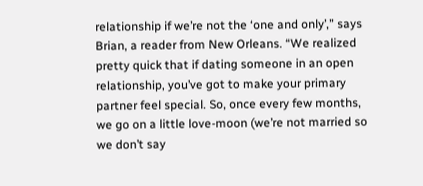relationship if we’re not the ‘one and only’,” says Brian, a reader from New Orleans. “We realized pretty quick that if dating someone in an open relationship, you’ve got to make your primary partner feel special. So, once every few months, we go on a little love-moon (we’re not married so we don’t say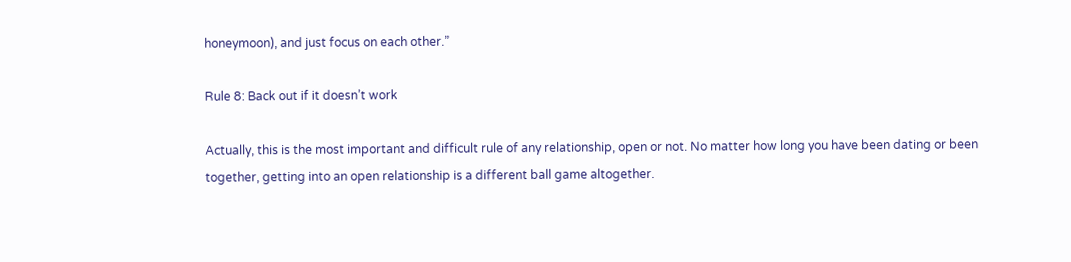honeymoon), and just focus on each other.”

Rule 8: Back out if it doesn’t work

Actually, this is the most important and difficult rule of any relationship, open or not. No matter how long you have been dating or been together, getting into an open relationship is a different ball game altogether.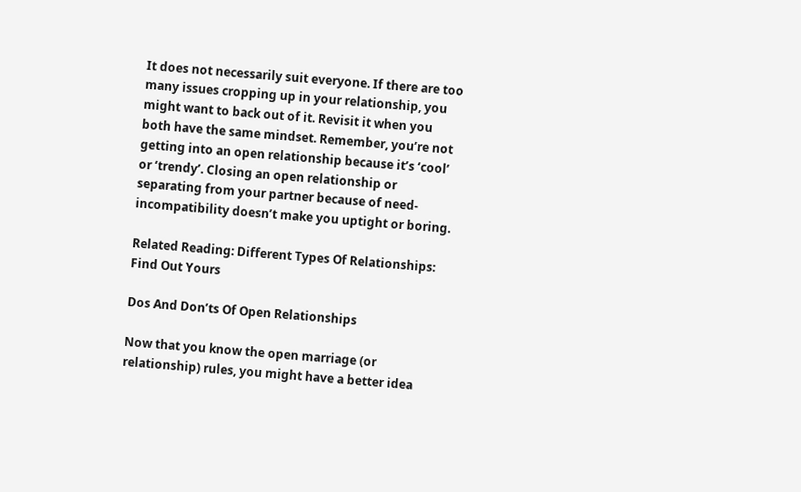It does not necessarily suit everyone. If there are too many issues cropping up in your relationship, you might want to back out of it. Revisit it when you both have the same mindset. Remember, you’re not getting into an open relationship because it’s ‘cool’ or ‘trendy’. Closing an open relationship or separating from your partner because of need-incompatibility doesn’t make you uptight or boring.

Related Reading: Different Types Of Relationships: Find Out Yours

Dos And Don’ts Of Open Relationships

Now that you know the open marriage (or relationship) rules, you might have a better idea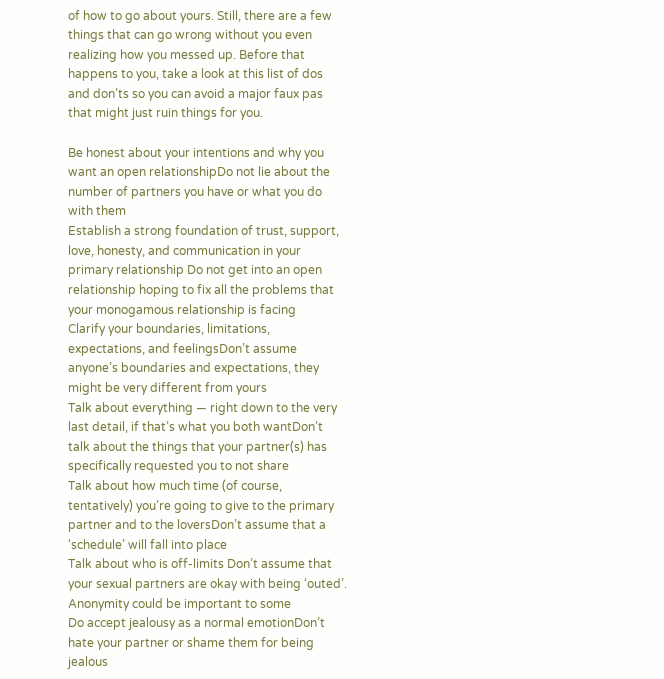of how to go about yours. Still, there are a few things that can go wrong without you even realizing how you messed up. Before that happens to you, take a look at this list of dos and don’ts so you can avoid a major faux pas that might just ruin things for you.

Be honest about your intentions and why you want an open relationshipDo not lie about the number of partners you have or what you do with them
Establish a strong foundation of trust, support, love, honesty, and communication in your primary relationship Do not get into an open relationship hoping to fix all the problems that your monogamous relationship is facing
Clarify your boundaries, limitations, expectations, and feelingsDon’t assume anyone’s boundaries and expectations, they might be very different from yours
Talk about everything — right down to the very last detail, if that’s what you both wantDon’t talk about the things that your partner(s) has specifically requested you to not share
Talk about how much time (of course, tentatively) you’re going to give to the primary partner and to the loversDon’t assume that a ‘schedule’ will fall into place
Talk about who is off-limits Don’t assume that your sexual partners are okay with being ‘outed’. Anonymity could be important to some
Do accept jealousy as a normal emotionDon’t hate your partner or shame them for being jealous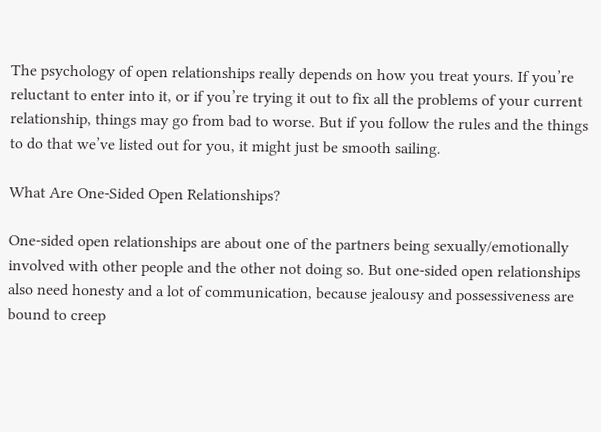The psychology of open relationships really depends on how you treat yours. If you’re reluctant to enter into it, or if you’re trying it out to fix all the problems of your current relationship, things may go from bad to worse. But if you follow the rules and the things to do that we’ve listed out for you, it might just be smooth sailing.

What Are One-Sided Open Relationships?

One-sided open relationships are about one of the partners being sexually/emotionally involved with other people and the other not doing so. But one-sided open relationships also need honesty and a lot of communication, because jealousy and possessiveness are bound to creep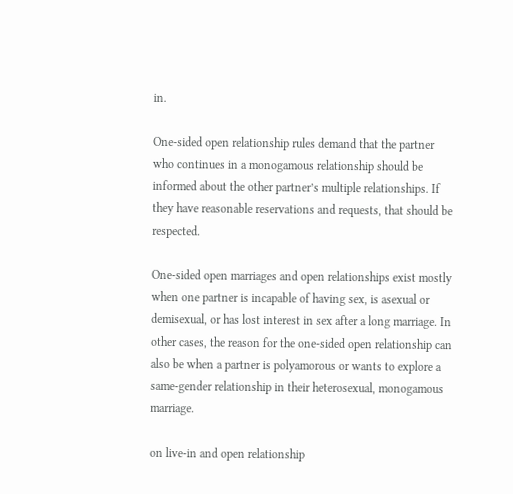in.

One-sided open relationship rules demand that the partner who continues in a monogamous relationship should be informed about the other partner’s multiple relationships. If they have reasonable reservations and requests, that should be respected.

One-sided open marriages and open relationships exist mostly when one partner is incapable of having sex, is asexual or demisexual, or has lost interest in sex after a long marriage. In other cases, the reason for the one-sided open relationship can also be when a partner is polyamorous or wants to explore a same-gender relationship in their heterosexual, monogamous marriage.

on live-in and open relationship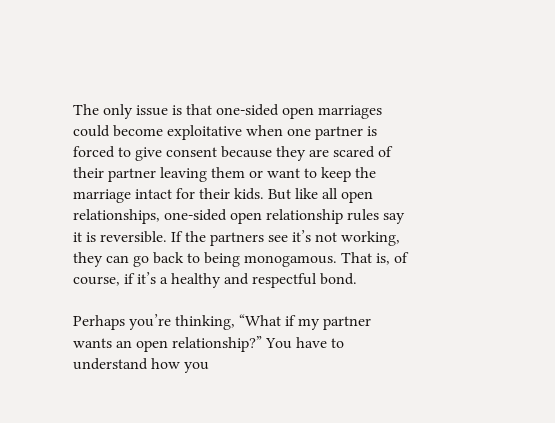The only issue is that one-sided open marriages could become exploitative when one partner is forced to give consent because they are scared of their partner leaving them or want to keep the marriage intact for their kids. But like all open relationships, one-sided open relationship rules say it is reversible. If the partners see it’s not working, they can go back to being monogamous. That is, of course, if it’s a healthy and respectful bond.

Perhaps you’re thinking, “What if my partner wants an open relationship?” You have to understand how you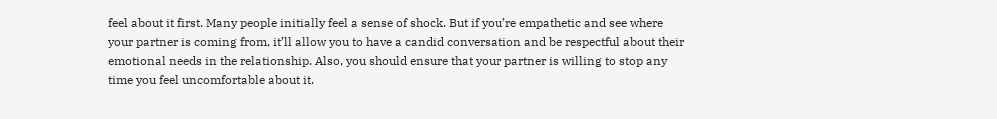feel about it first. Many people initially feel a sense of shock. But if you’re empathetic and see where your partner is coming from, it’ll allow you to have a candid conversation and be respectful about their emotional needs in the relationship. Also, you should ensure that your partner is willing to stop any time you feel uncomfortable about it.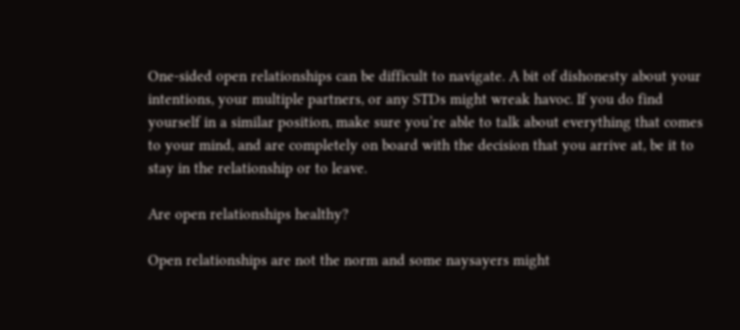One-sided open relationships can be difficult to navigate. A bit of dishonesty about your intentions, your multiple partners, or any STDs might wreak havoc. If you do find yourself in a similar position, make sure you’re able to talk about everything that comes to your mind, and are completely on board with the decision that you arrive at, be it to stay in the relationship or to leave.

Are open relationships healthy?

Open relationships are not the norm and some naysayers might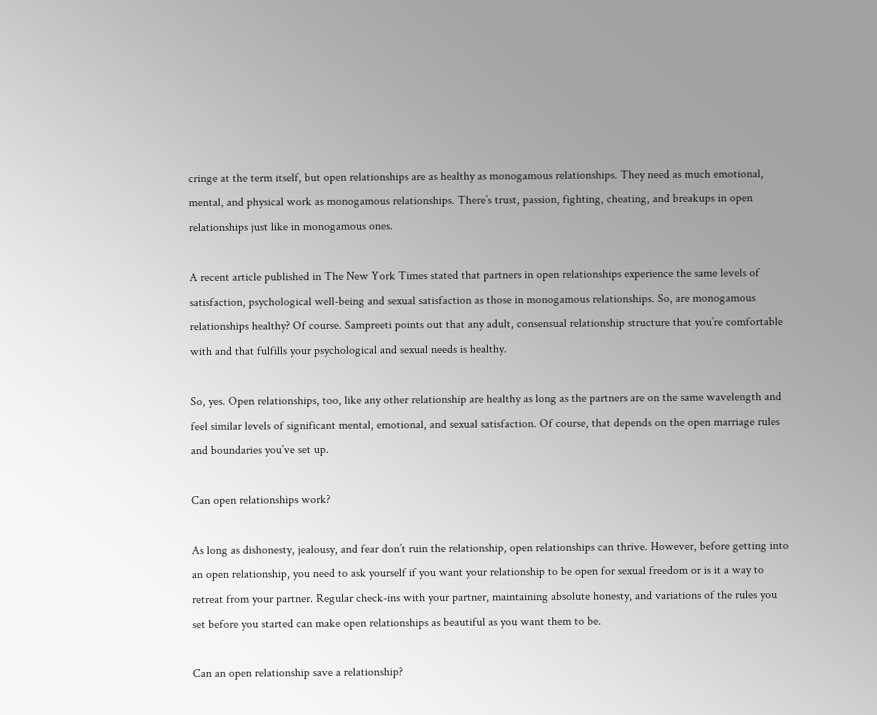cringe at the term itself, but open relationships are as healthy as monogamous relationships. They need as much emotional, mental, and physical work as monogamous relationships. There’s trust, passion, fighting, cheating, and breakups in open relationships just like in monogamous ones.

A recent article published in The New York Times stated that partners in open relationships experience the same levels of satisfaction, psychological well-being and sexual satisfaction as those in monogamous relationships. So, are monogamous relationships healthy? Of course. Sampreeti points out that any adult, consensual relationship structure that you’re comfortable with and that fulfills your psychological and sexual needs is healthy.

So, yes. Open relationships, too, like any other relationship are healthy as long as the partners are on the same wavelength and feel similar levels of significant mental, emotional, and sexual satisfaction. Of course, that depends on the open marriage rules and boundaries you’ve set up.

Can open relationships work?

As long as dishonesty, jealousy, and fear don’t ruin the relationship, open relationships can thrive. However, before getting into an open relationship, you need to ask yourself if you want your relationship to be open for sexual freedom or is it a way to retreat from your partner. Regular check-ins with your partner, maintaining absolute honesty, and variations of the rules you set before you started can make open relationships as beautiful as you want them to be.

Can an open relationship save a relationship?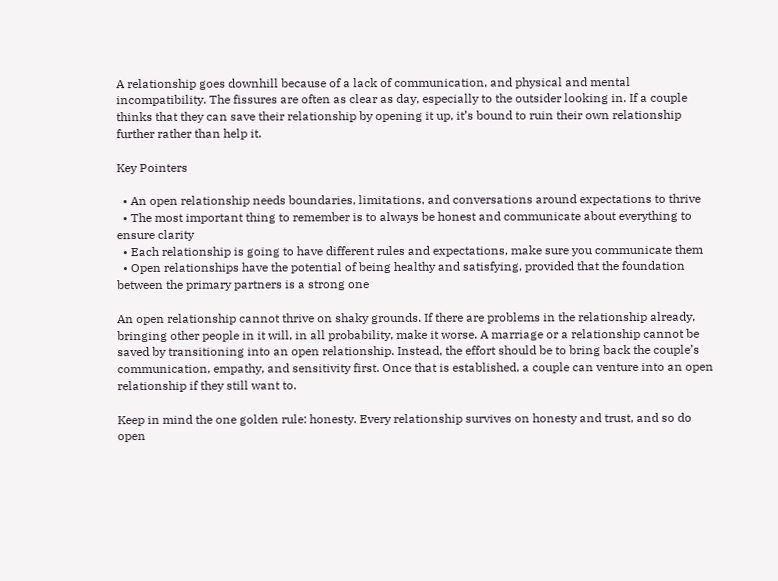A relationship goes downhill because of a lack of communication, and physical and mental incompatibility. The fissures are often as clear as day, especially to the outsider looking in. If a couple thinks that they can save their relationship by opening it up, it’s bound to ruin their own relationship further rather than help it.

Key Pointers

  • An open relationship needs boundaries, limitations, and conversations around expectations to thrive
  • The most important thing to remember is to always be honest and communicate about everything to ensure clarity
  • Each relationship is going to have different rules and expectations, make sure you communicate them
  • Open relationships have the potential of being healthy and satisfying, provided that the foundation between the primary partners is a strong one

An open relationship cannot thrive on shaky grounds. If there are problems in the relationship already, bringing other people in it will, in all probability, make it worse. A marriage or a relationship cannot be saved by transitioning into an open relationship. Instead, the effort should be to bring back the couple’s communication, empathy, and sensitivity first. Once that is established, a couple can venture into an open relationship if they still want to.

Keep in mind the one golden rule: honesty. Every relationship survives on honesty and trust, and so do open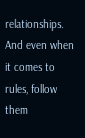relationships. And even when it comes to rules, follow them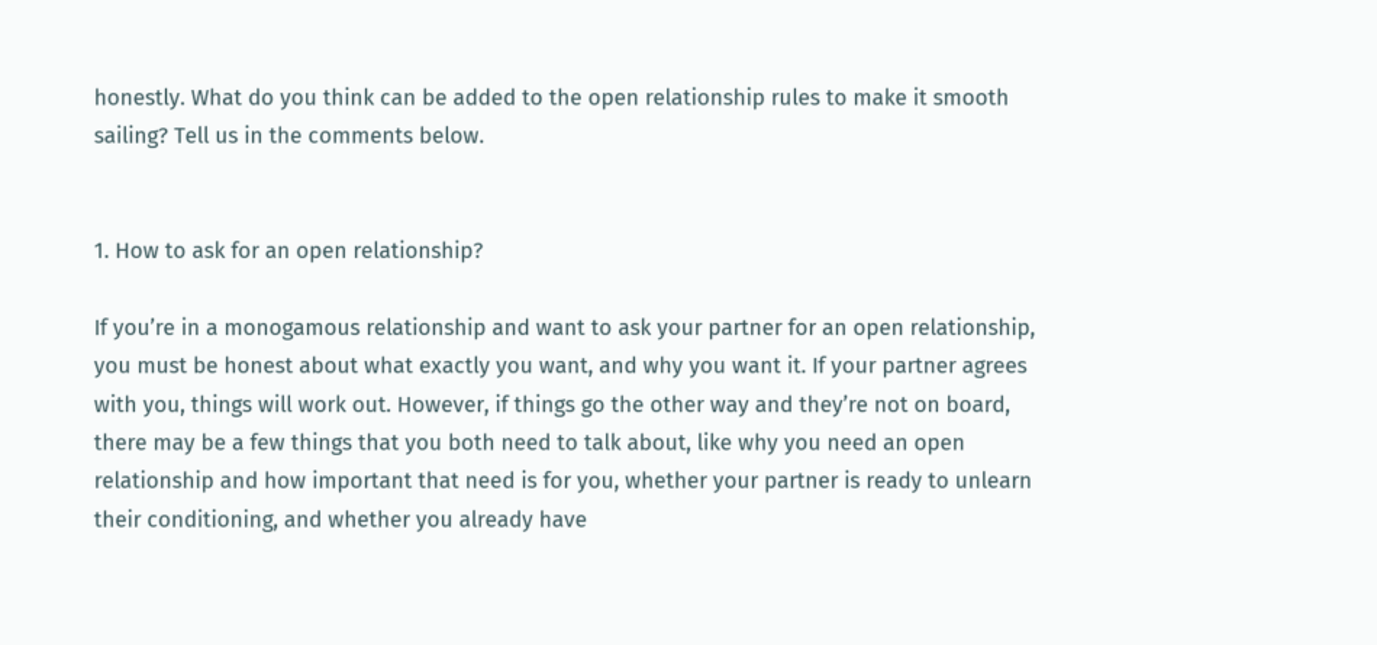honestly. What do you think can be added to the open relationship rules to make it smooth sailing? Tell us in the comments below.


1. How to ask for an open relationship?

If you’re in a monogamous relationship and want to ask your partner for an open relationship, you must be honest about what exactly you want, and why you want it. If your partner agrees with you, things will work out. However, if things go the other way and they’re not on board, there may be a few things that you both need to talk about, like why you need an open relationship and how important that need is for you, whether your partner is ready to unlearn their conditioning, and whether you already have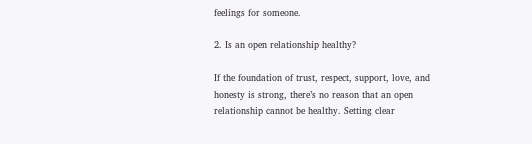feelings for someone.

2. Is an open relationship healthy?

If the foundation of trust, respect, support, love, and honesty is strong, there’s no reason that an open relationship cannot be healthy. Setting clear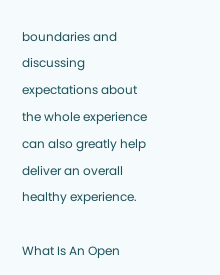boundaries and discussing expectations about the whole experience can also greatly help deliver an overall healthy experience.

What Is An Open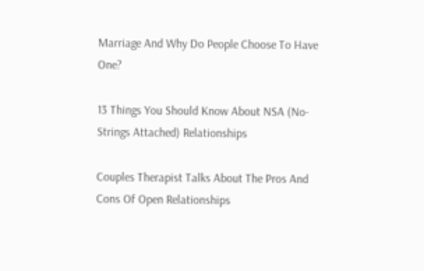Marriage And Why Do People Choose To Have One?

13 Things You Should Know About NSA (No-Strings Attached) Relationships

Couples Therapist Talks About The Pros And Cons Of Open Relationships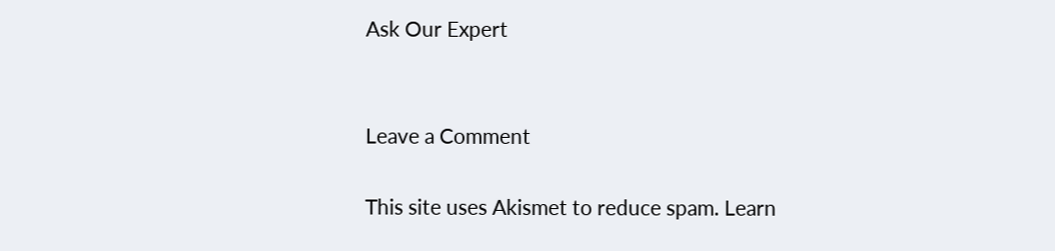Ask Our Expert


Leave a Comment

This site uses Akismet to reduce spam. Learn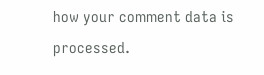how your comment data is processed.